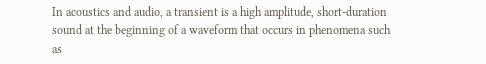In acoustics and audio, a transient is a high amplitude, short-duration sound at the beginning of a waveform that occurs in phenomena such as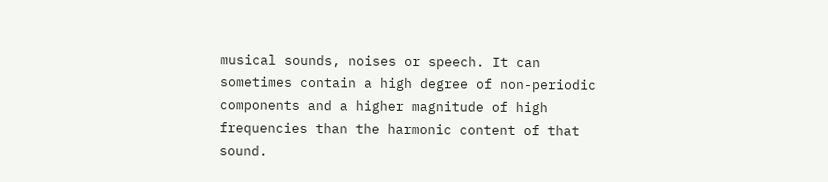musical sounds, noises or speech. It can sometimes contain a high degree of non-periodic components and a higher magnitude of high frequencies than the harmonic content of that sound.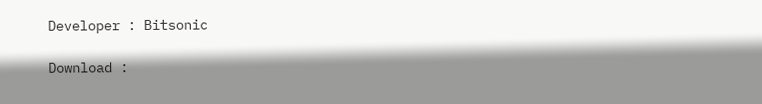Developer : Bitsonic

Download :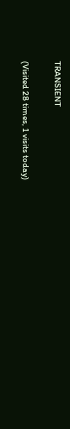TRANSIENT

(Visited 28 times, 1 visits today)